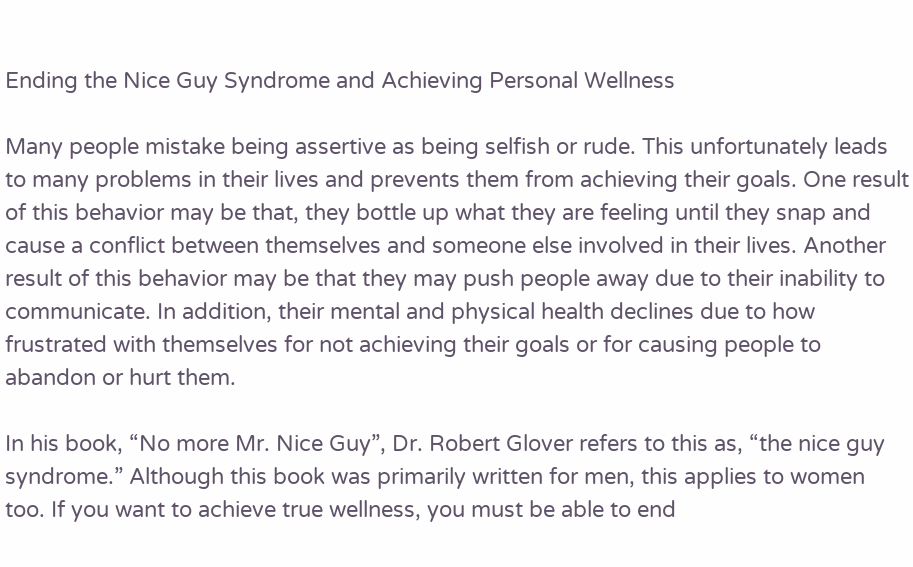Ending the Nice Guy Syndrome and Achieving Personal Wellness

Many people mistake being assertive as being selfish or rude. This unfortunately leads to many problems in their lives and prevents them from achieving their goals. One result of this behavior may be that, they bottle up what they are feeling until they snap and cause a conflict between themselves and someone else involved in their lives. Another result of this behavior may be that they may push people away due to their inability to communicate. In addition, their mental and physical health declines due to how frustrated with themselves for not achieving their goals or for causing people to abandon or hurt them.

In his book, “No more Mr. Nice Guy”, Dr. Robert Glover refers to this as, “the nice guy syndrome.” Although this book was primarily written for men, this applies to women too. If you want to achieve true wellness, you must be able to end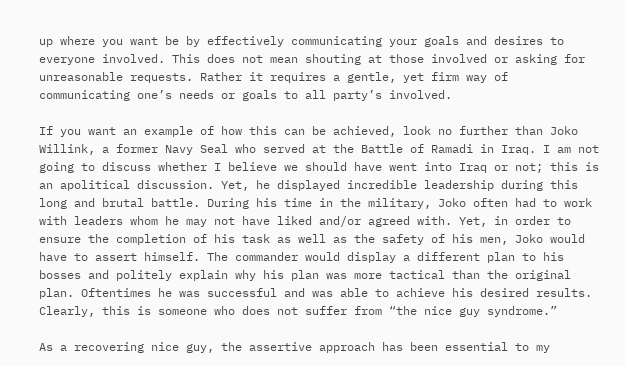up where you want be by effectively communicating your goals and desires to everyone involved. This does not mean shouting at those involved or asking for unreasonable requests. Rather it requires a gentle, yet firm way of communicating one’s needs or goals to all party’s involved.

If you want an example of how this can be achieved, look no further than Joko Willink, a former Navy Seal who served at the Battle of Ramadi in Iraq. I am not going to discuss whether I believe we should have went into Iraq or not; this is an apolitical discussion. Yet, he displayed incredible leadership during this long and brutal battle. During his time in the military, Joko often had to work with leaders whom he may not have liked and/or agreed with. Yet, in order to ensure the completion of his task as well as the safety of his men, Joko would have to assert himself. The commander would display a different plan to his bosses and politely explain why his plan was more tactical than the original plan. Oftentimes he was successful and was able to achieve his desired results. Clearly, this is someone who does not suffer from “the nice guy syndrome.”

As a recovering nice guy, the assertive approach has been essential to my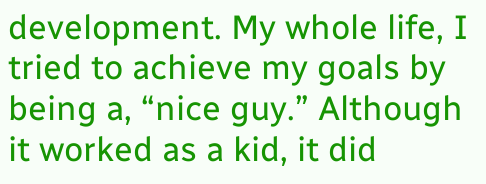development. My whole life, I tried to achieve my goals by being a, “nice guy.” Although it worked as a kid, it did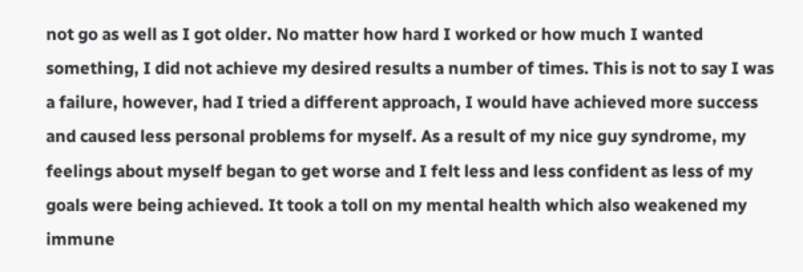not go as well as I got older. No matter how hard I worked or how much I wanted something, I did not achieve my desired results a number of times. This is not to say I was a failure, however, had I tried a different approach, I would have achieved more success and caused less personal problems for myself. As a result of my nice guy syndrome, my feelings about myself began to get worse and I felt less and less confident as less of my goals were being achieved. It took a toll on my mental health which also weakened my immune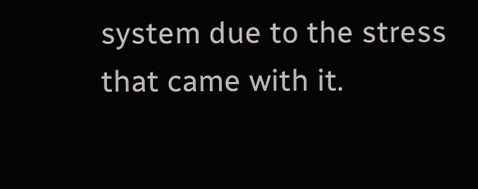system due to the stress that came with it.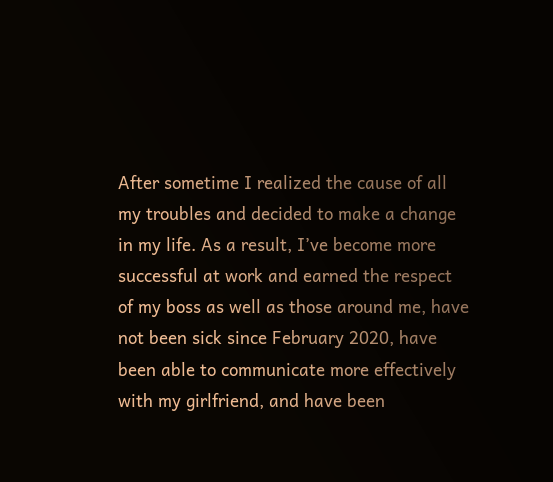After sometime I realized the cause of all my troubles and decided to make a change in my life. As a result, I’ve become more successful at work and earned the respect of my boss as well as those around me, have not been sick since February 2020, have been able to communicate more effectively with my girlfriend, and have been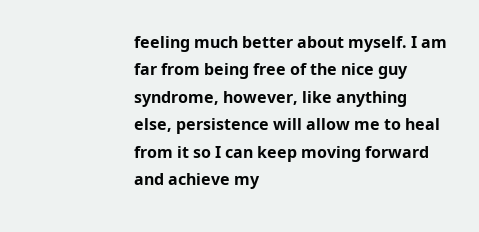feeling much better about myself. I am far from being free of the nice guy syndrome, however, like anything else, persistence will allow me to heal from it so I can keep moving forward and achieve my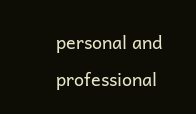personal and professional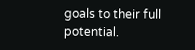goals to their full potential.